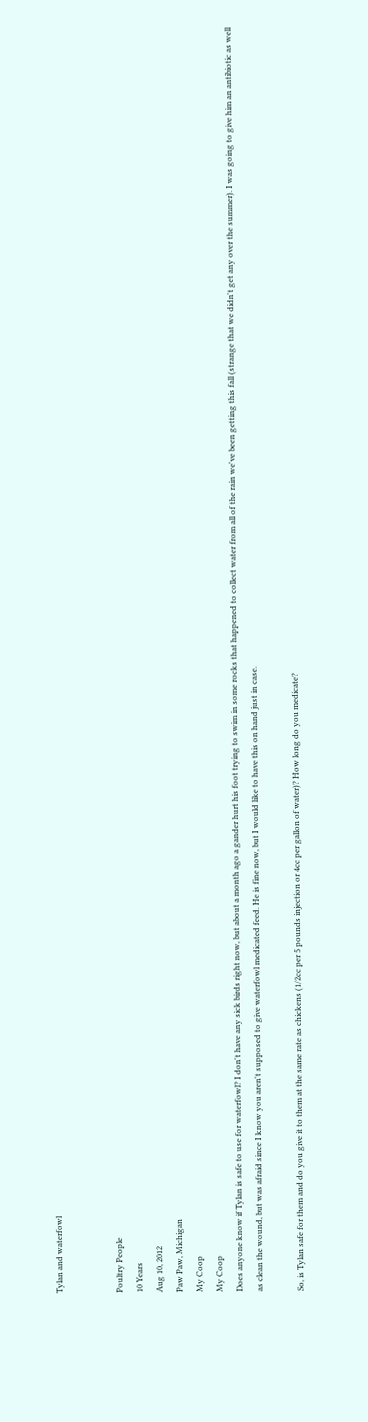Tylan and waterfowl


Poultry People
10 Years
Aug 10, 2012
Paw Paw, Michigan
My Coop
My Coop
Does anyone know if Tylan is safe to use for waterfowl? I don't have any sick birds right now, but about a month ago a gander hurt his foot trying to swim in some rocks that happened to collect water from all of the rain we've been getting this fall (strange that we didn't get any over the summer). I was going to give him an antibiotic as well as clean the wound, but was afraid since I know you aren't supposed to give waterfowl medicated feed. He is fine now, but I would like to have this on hand just in case.

So, is Tylan safe for them and do you give it to them at the same rate as chickens (1/2cc per 5 pounds injection or 4cc per gallon of water)? How long do you medicate?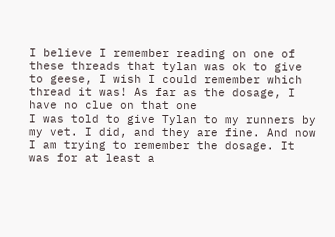I believe I remember reading on one of these threads that tylan was ok to give to geese, I wish I could remember which thread it was! As far as the dosage, I have no clue on that one
I was told to give Tylan to my runners by my vet. I did, and they are fine. And now I am trying to remember the dosage. It was for at least a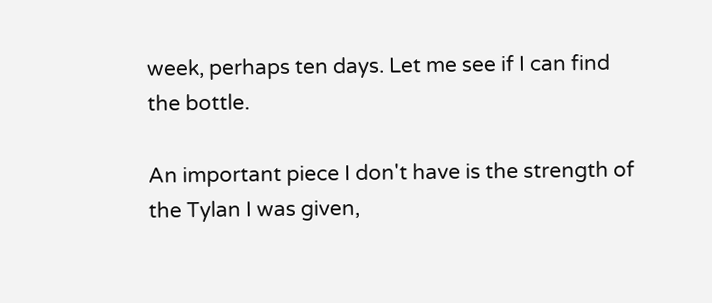week, perhaps ten days. Let me see if I can find the bottle.

An important piece I don't have is the strength of the Tylan I was given,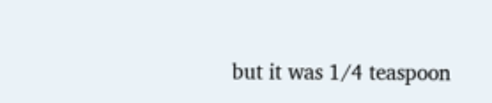but it was 1/4 teaspoon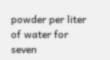powder per liter of water for seven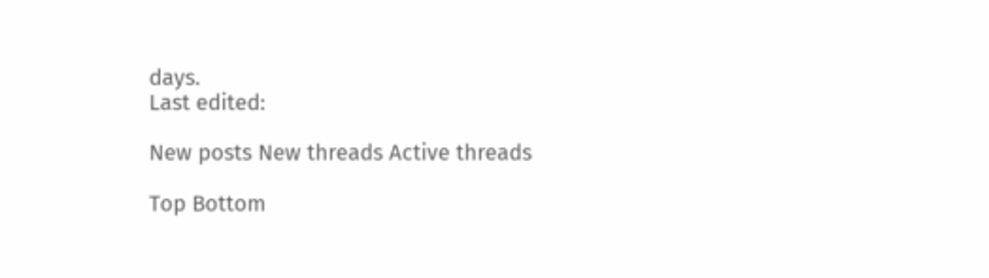days.
Last edited:

New posts New threads Active threads

Top Bottom